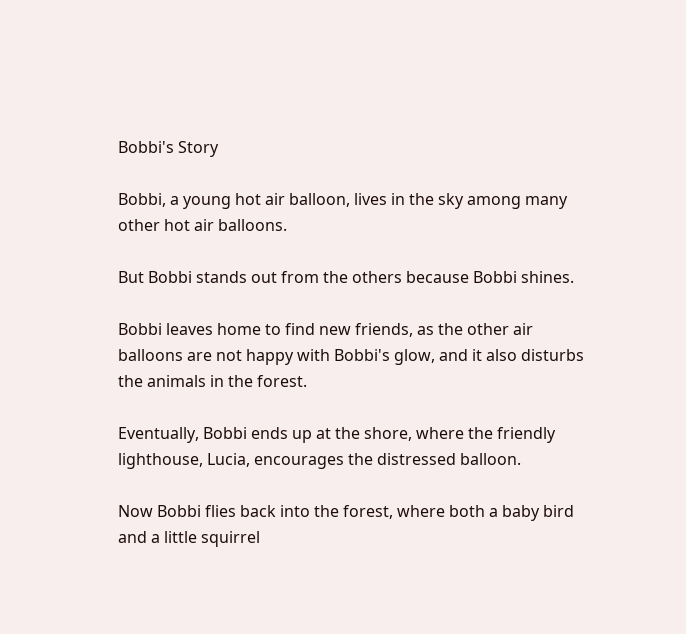Bobbi's Story

Bobbi, a young hot air balloon, lives in the sky among many other hot air balloons.

But Bobbi stands out from the others because Bobbi shines.

Bobbi leaves home to find new friends, as the other air balloons are not happy with Bobbi's glow, and it also disturbs the animals in the forest.

Eventually, Bobbi ends up at the shore, where the friendly lighthouse, Lucia, encourages the distressed balloon.

Now Bobbi flies back into the forest, where both a baby bird and a little squirrel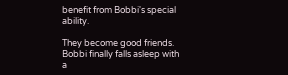benefit from Bobbi's special ability.

They become good friends. Bobbi finally falls asleep with a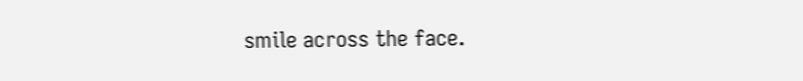smile across the face.